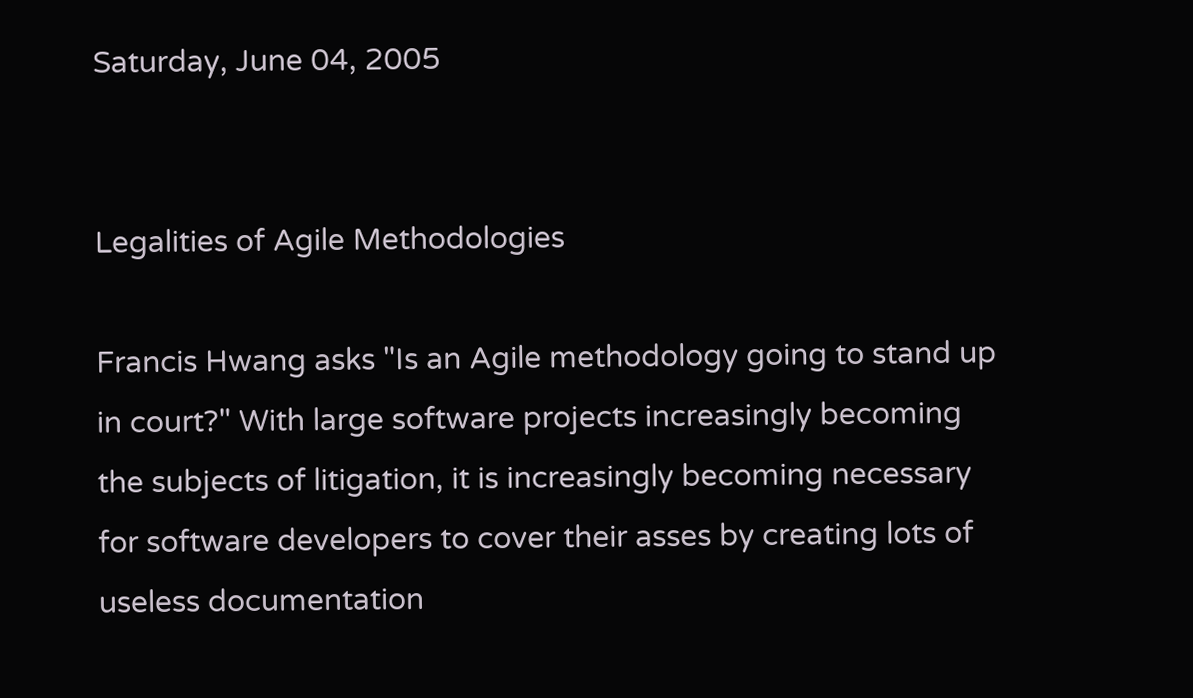Saturday, June 04, 2005


Legalities of Agile Methodologies

Francis Hwang asks "Is an Agile methodology going to stand up in court?" With large software projects increasingly becoming the subjects of litigation, it is increasingly becoming necessary for software developers to cover their asses by creating lots of useless documentation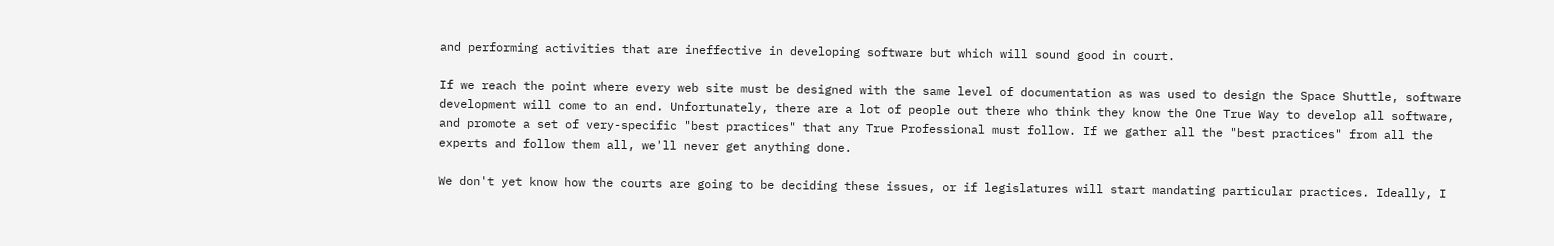and performing activities that are ineffective in developing software but which will sound good in court.

If we reach the point where every web site must be designed with the same level of documentation as was used to design the Space Shuttle, software development will come to an end. Unfortunately, there are a lot of people out there who think they know the One True Way to develop all software, and promote a set of very-specific "best practices" that any True Professional must follow. If we gather all the "best practices" from all the experts and follow them all, we'll never get anything done.

We don't yet know how the courts are going to be deciding these issues, or if legislatures will start mandating particular practices. Ideally, I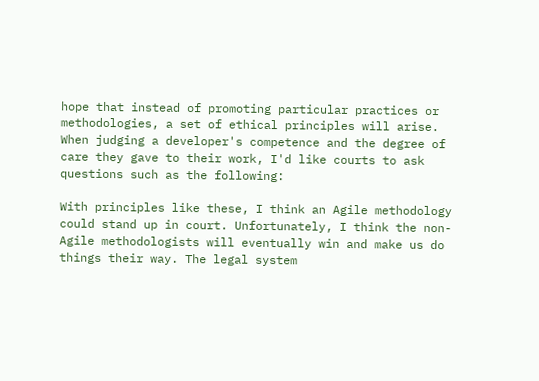hope that instead of promoting particular practices or methodologies, a set of ethical principles will arise. When judging a developer's competence and the degree of care they gave to their work, I'd like courts to ask questions such as the following:

With principles like these, I think an Agile methodology could stand up in court. Unfortunately, I think the non-Agile methodologists will eventually win and make us do things their way. The legal system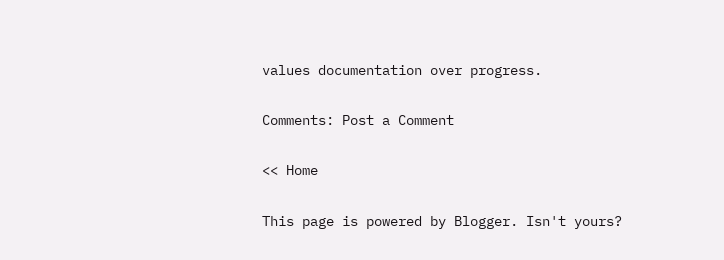values documentation over progress.

Comments: Post a Comment

<< Home

This page is powered by Blogger. Isn't yours?